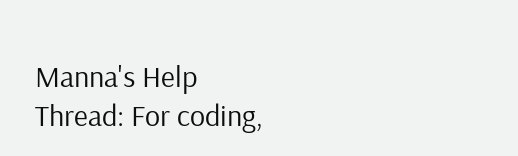Manna's Help Thread: For coding,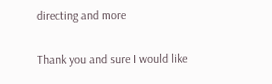directing and more

Thank you and sure I would like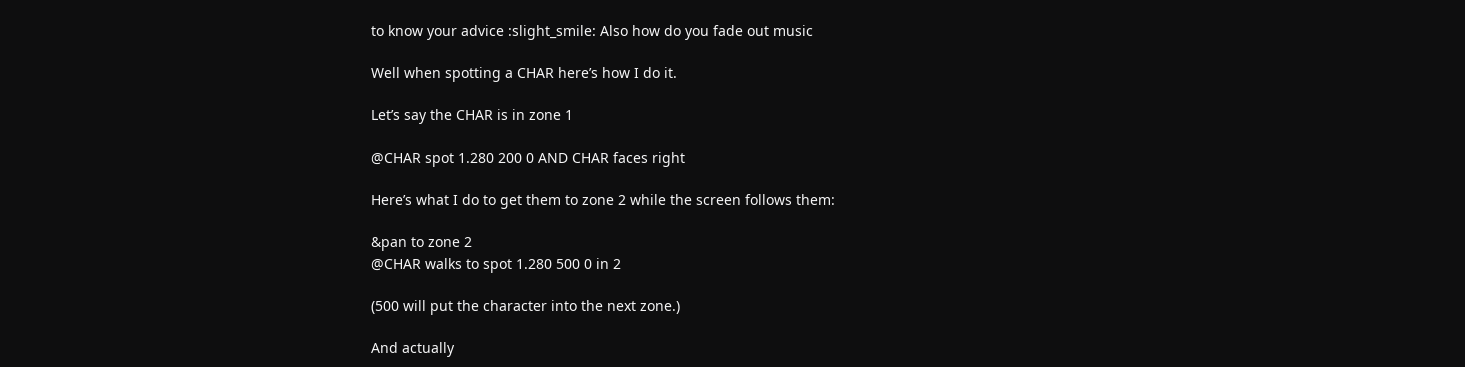to know your advice :slight_smile: Also how do you fade out music

Well when spotting a CHAR here’s how I do it.

Let’s say the CHAR is in zone 1

@CHAR spot 1.280 200 0 AND CHAR faces right

Here’s what I do to get them to zone 2 while the screen follows them:

&pan to zone 2
@CHAR walks to spot 1.280 500 0 in 2

(500 will put the character into the next zone.)

And actually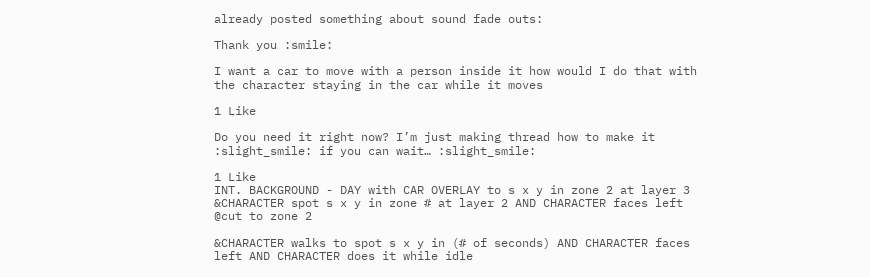already posted something about sound fade outs:

Thank you :smile:

I want a car to move with a person inside it how would I do that with the character staying in the car while it moves

1 Like

Do you need it right now? I’m just making thread how to make it :slight_smile: if you can wait… :slight_smile:

1 Like
INT. BACKGROUND - DAY with CAR OVERLAY to s x y in zone 2 at layer 3
&CHARACTER spot s x y in zone # at layer 2 AND CHARACTER faces left
@cut to zone 2

&CHARACTER walks to spot s x y in (# of seconds) AND CHARACTER faces left AND CHARACTER does it while idle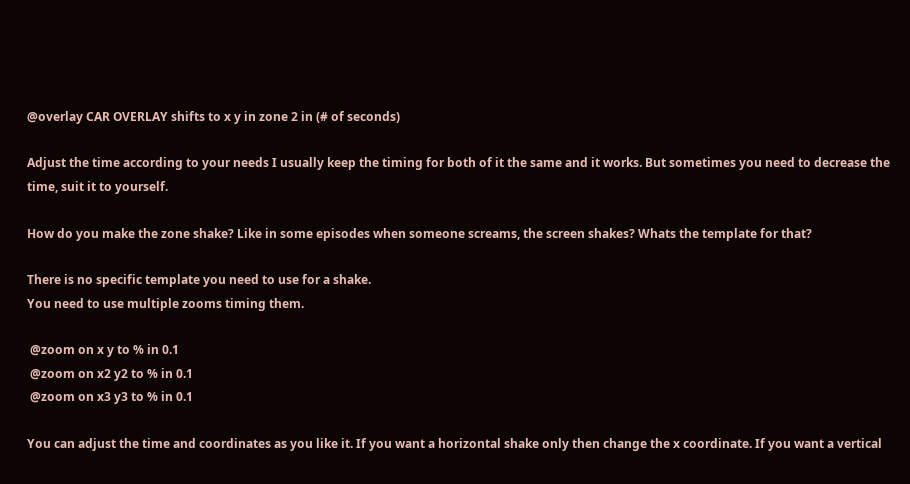@overlay CAR OVERLAY shifts to x y in zone 2 in (# of seconds)

Adjust the time according to your needs I usually keep the timing for both of it the same and it works. But sometimes you need to decrease the time, suit it to yourself.

How do you make the zone shake? Like in some episodes when someone screams, the screen shakes? Whats the template for that?

There is no specific template you need to use for a shake.
You need to use multiple zooms timing them.

 @zoom on x y to % in 0.1
 @zoom on x2 y2 to % in 0.1
 @zoom on x3 y3 to % in 0.1

You can adjust the time and coordinates as you like it. If you want a horizontal shake only then change the x coordinate. If you want a vertical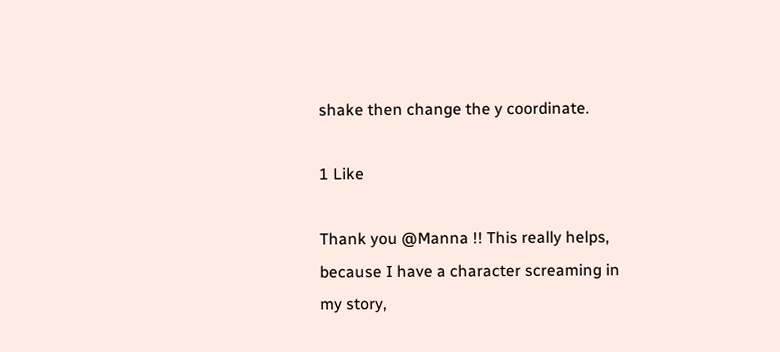shake then change the y coordinate.

1 Like

Thank you @Manna !! This really helps, because I have a character screaming in my story,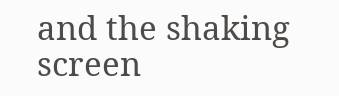and the shaking screen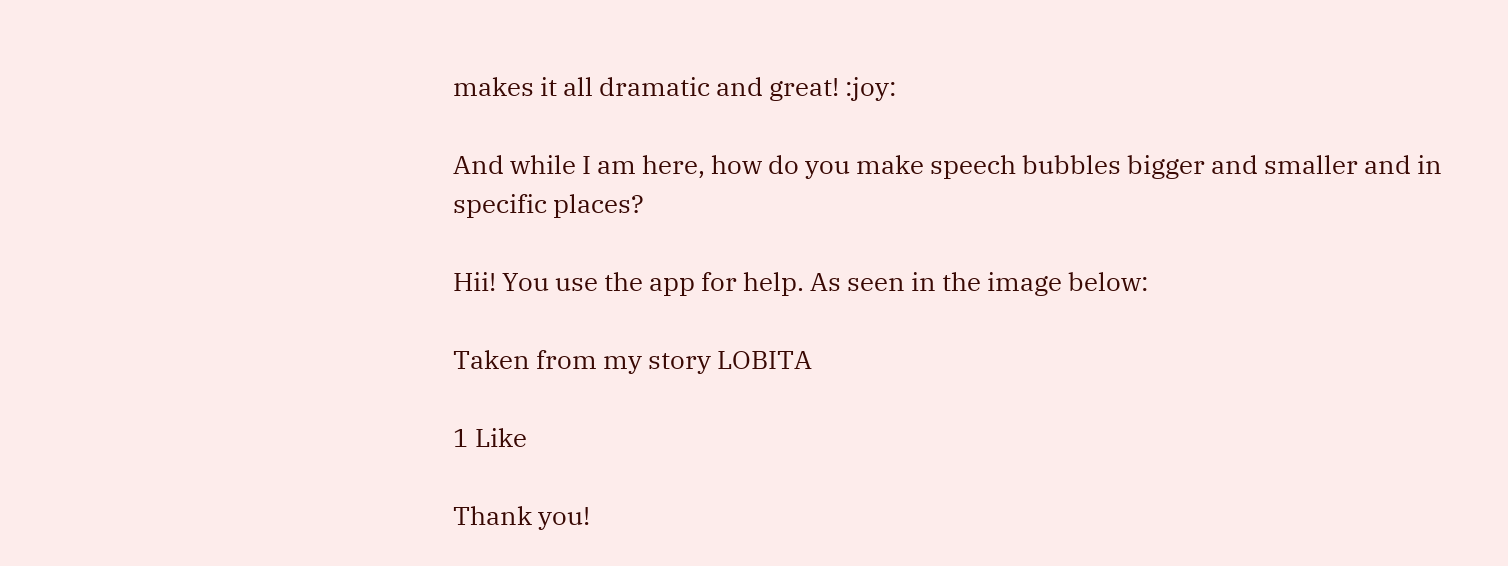makes it all dramatic and great! :joy:

And while I am here, how do you make speech bubbles bigger and smaller and in specific places?

Hii! You use the app for help. As seen in the image below:

Taken from my story LOBITA

1 Like

Thank you!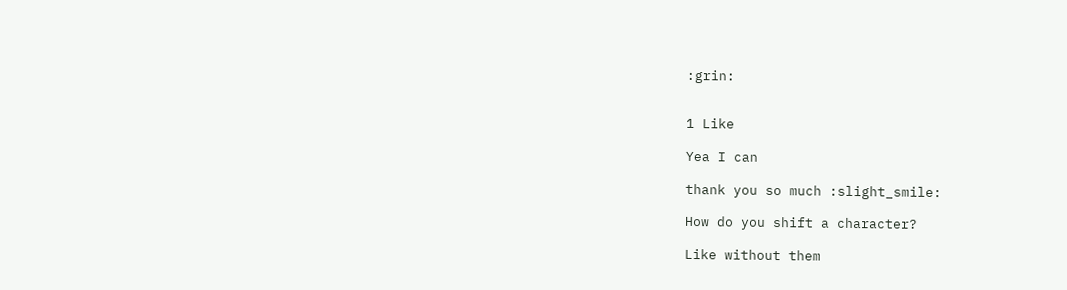:grin:


1 Like

Yea I can

thank you so much :slight_smile:

How do you shift a character?

Like without them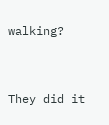walking?


They did it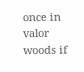once in valor woods if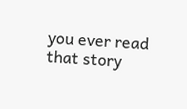you ever read that story